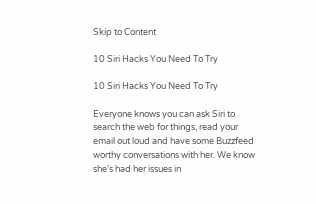Skip to Content

10 Siri Hacks You Need To Try

10 Siri Hacks You Need To Try

Everyone knows you can ask Siri to search the web for things, read your email out loud and have some Buzzfeed worthy conversations with her. We know she’s had her issues in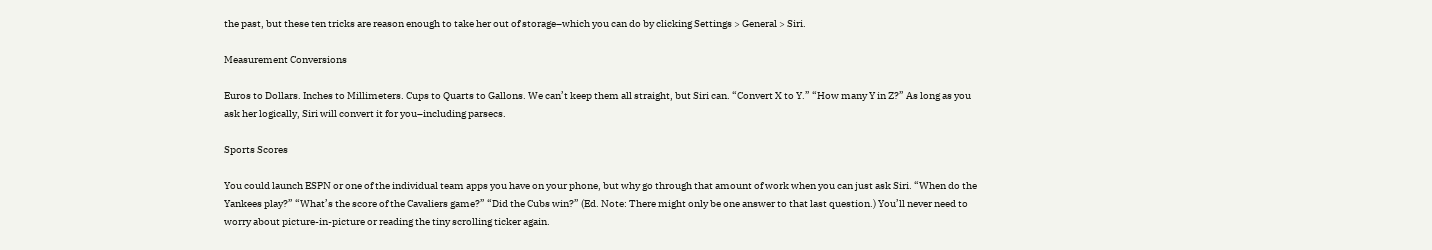the past, but these ten tricks are reason enough to take her out of storage–which you can do by clicking Settings > General > Siri.

Measurement Conversions

Euros to Dollars. Inches to Millimeters. Cups to Quarts to Gallons. We can’t keep them all straight, but Siri can. “Convert X to Y.” “How many Y in Z?” As long as you ask her logically, Siri will convert it for you–including parsecs.

Sports Scores

You could launch ESPN or one of the individual team apps you have on your phone, but why go through that amount of work when you can just ask Siri. “When do the Yankees play?” “What’s the score of the Cavaliers game?” “Did the Cubs win?” (Ed. Note: There might only be one answer to that last question.) You’ll never need to worry about picture-in-picture or reading the tiny scrolling ticker again.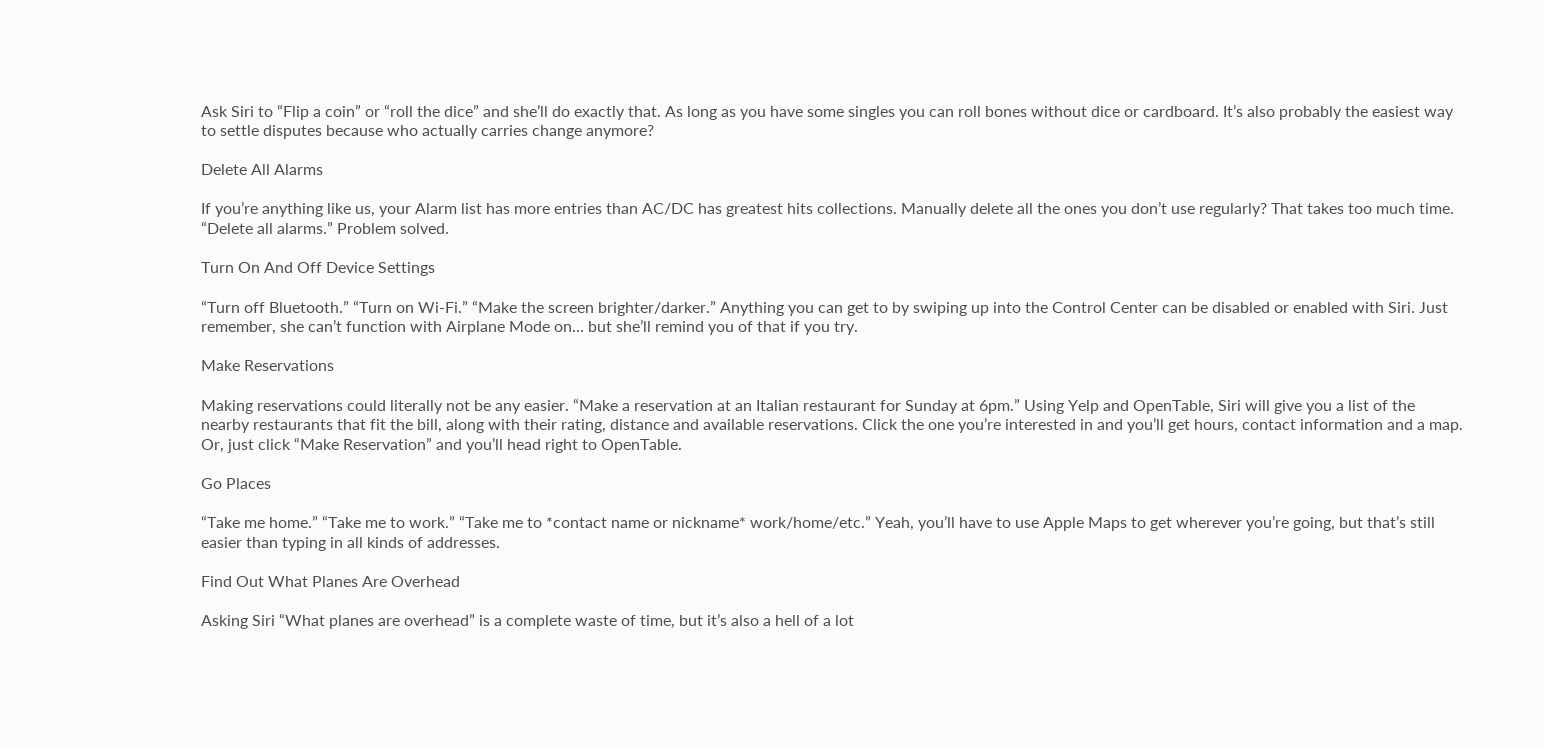Ask Siri to “Flip a coin” or “roll the dice” and she’ll do exactly that. As long as you have some singles you can roll bones without dice or cardboard. It’s also probably the easiest way to settle disputes because who actually carries change anymore?

Delete All Alarms

If you’re anything like us, your Alarm list has more entries than AC/DC has greatest hits collections. Manually delete all the ones you don’t use regularly? That takes too much time. “Delete all alarms.” Problem solved.

Turn On And Off Device Settings

“Turn off Bluetooth.” “Turn on Wi-Fi.” “Make the screen brighter/darker.” Anything you can get to by swiping up into the Control Center can be disabled or enabled with Siri. Just remember, she can’t function with Airplane Mode on… but she’ll remind you of that if you try.

Make Reservations

Making reservations could literally not be any easier. “Make a reservation at an Italian restaurant for Sunday at 6pm.” Using Yelp and OpenTable, Siri will give you a list of the nearby restaurants that fit the bill, along with their rating, distance and available reservations. Click the one you’re interested in and you’ll get hours, contact information and a map. Or, just click “Make Reservation” and you’ll head right to OpenTable.

Go Places

“Take me home.” “Take me to work.” “Take me to *contact name or nickname* work/home/etc.” Yeah, you’ll have to use Apple Maps to get wherever you’re going, but that’s still easier than typing in all kinds of addresses.

Find Out What Planes Are Overhead

Asking Siri “What planes are overhead” is a complete waste of time, but it’s also a hell of a lot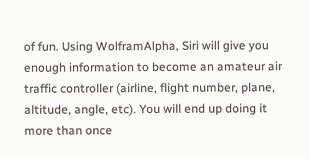of fun. Using WolframAlpha, Siri will give you enough information to become an amateur air traffic controller (airline, flight number, plane, altitude, angle, etc). You will end up doing it more than once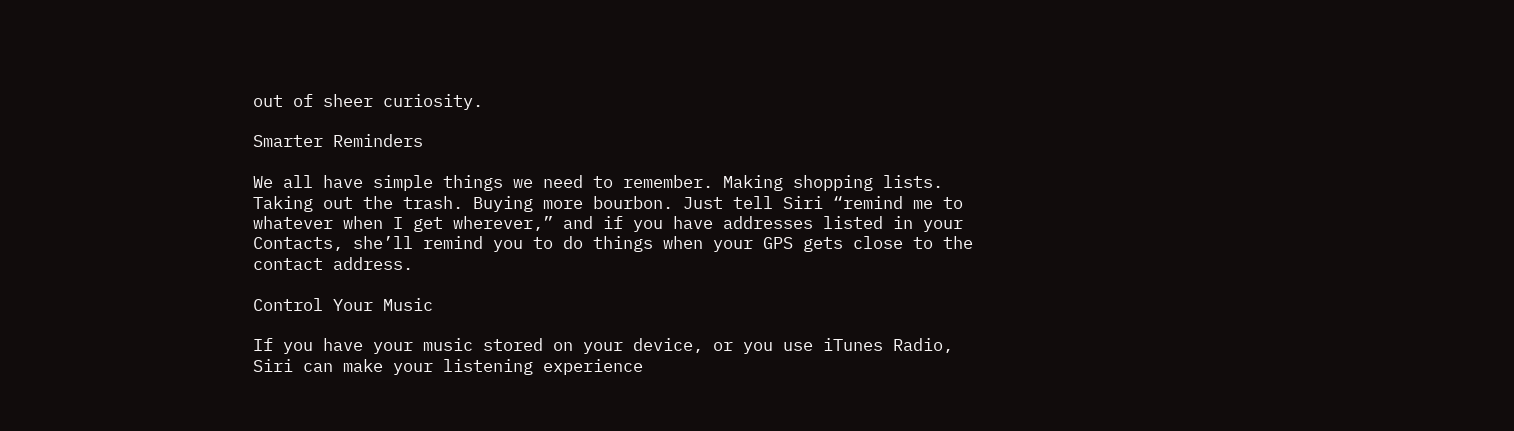out of sheer curiosity.

Smarter Reminders

We all have simple things we need to remember. Making shopping lists. Taking out the trash. Buying more bourbon. Just tell Siri “remind me to whatever when I get wherever,” and if you have addresses listed in your Contacts, she’ll remind you to do things when your GPS gets close to the contact address.

Control Your Music

If you have your music stored on your device, or you use iTunes Radio, Siri can make your listening experience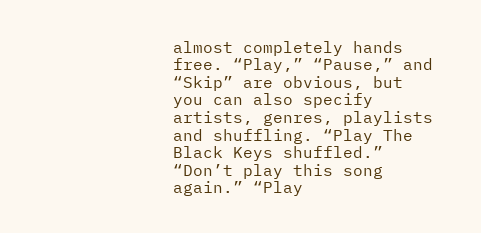almost completely hands free. “Play,” “Pause,” and “Skip” are obvious, but you can also specify artists, genres, playlists and shuffling. “Play The Black Keys shuffled.” “Don’t play this song again.” “Play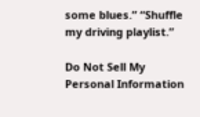some blues.” “Shuffle my driving playlist.”

Do Not Sell My Personal Information